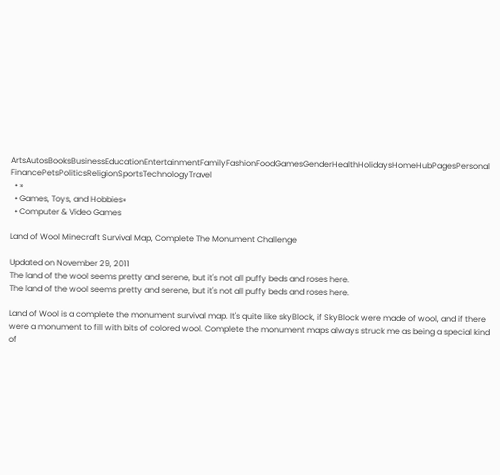ArtsAutosBooksBusinessEducationEntertainmentFamilyFashionFoodGamesGenderHealthHolidaysHomeHubPagesPersonal FinancePetsPoliticsReligionSportsTechnologyTravel
  • »
  • Games, Toys, and Hobbies»
  • Computer & Video Games

Land of Wool Minecraft Survival Map, Complete The Monument Challenge

Updated on November 29, 2011
The land of the wool seems pretty and serene, but it's not all puffy beds and roses here.
The land of the wool seems pretty and serene, but it's not all puffy beds and roses here.

Land of Wool is a complete the monument survival map. It's quite like skyBlock, if SkyBlock were made of wool, and if there were a monument to fill with bits of colored wool. Complete the monument maps always struck me as being a special kind of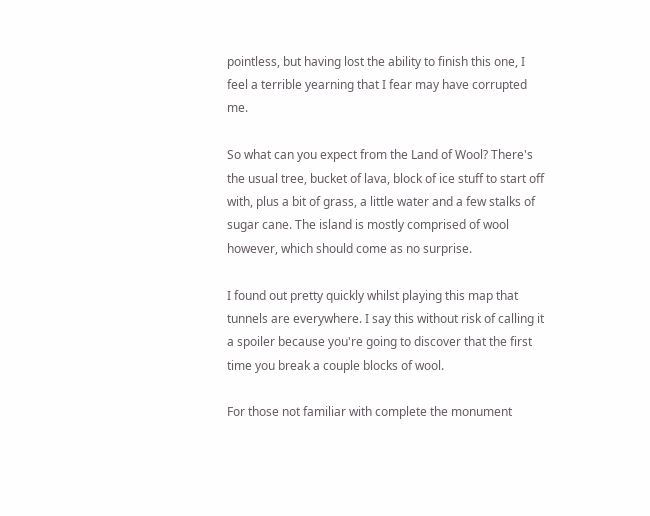pointless, but having lost the ability to finish this one, I feel a terrible yearning that I fear may have corrupted me.

So what can you expect from the Land of Wool? There's the usual tree, bucket of lava, block of ice stuff to start off with, plus a bit of grass, a little water and a few stalks of sugar cane. The island is mostly comprised of wool however, which should come as no surprise.

I found out pretty quickly whilst playing this map that tunnels are everywhere. I say this without risk of calling it a spoiler because you're going to discover that the first time you break a couple blocks of wool.

For those not familiar with complete the monument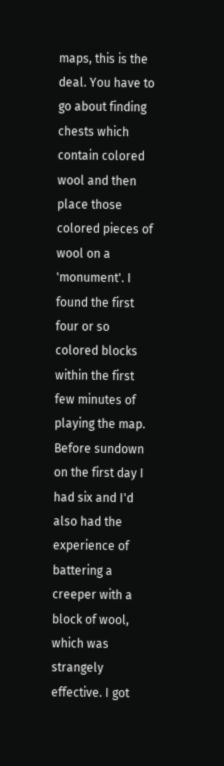maps, this is the deal. You have to go about finding chests which contain colored wool and then place those colored pieces of wool on a 'monument'. I found the first four or so colored blocks within the first few minutes of playing the map. Before sundown on the first day I had six and I'd also had the experience of battering a creeper with a block of wool, which was strangely effective. I got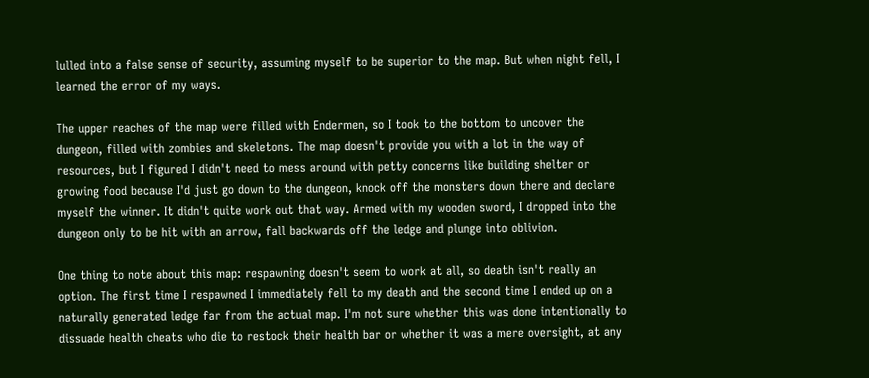lulled into a false sense of security, assuming myself to be superior to the map. But when night fell, I learned the error of my ways.

The upper reaches of the map were filled with Endermen, so I took to the bottom to uncover the dungeon, filled with zombies and skeletons. The map doesn't provide you with a lot in the way of resources, but I figured I didn't need to mess around with petty concerns like building shelter or growing food because I'd just go down to the dungeon, knock off the monsters down there and declare myself the winner. It didn't quite work out that way. Armed with my wooden sword, I dropped into the dungeon only to be hit with an arrow, fall backwards off the ledge and plunge into oblivion.

One thing to note about this map: respawning doesn't seem to work at all, so death isn't really an option. The first time I respawned I immediately fell to my death and the second time I ended up on a naturally generated ledge far from the actual map. I'm not sure whether this was done intentionally to dissuade health cheats who die to restock their health bar or whether it was a mere oversight, at any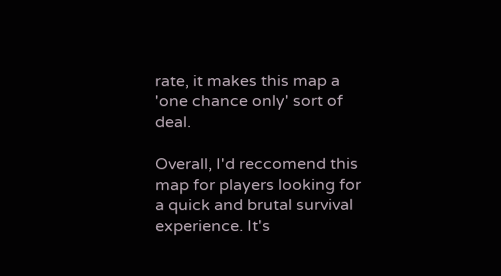rate, it makes this map a 'one chance only' sort of deal.

Overall, I'd reccomend this map for players looking for a quick and brutal survival experience. It's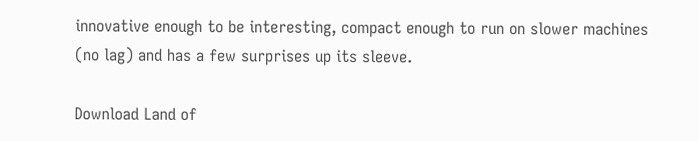innovative enough to be interesting, compact enough to run on slower machines (no lag) and has a few surprises up its sleeve.

Download Land of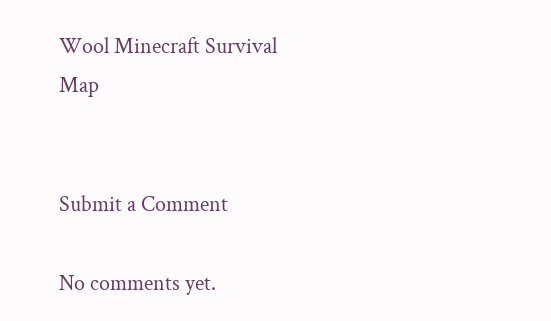Wool Minecraft Survival Map


Submit a Comment

No comments yet.